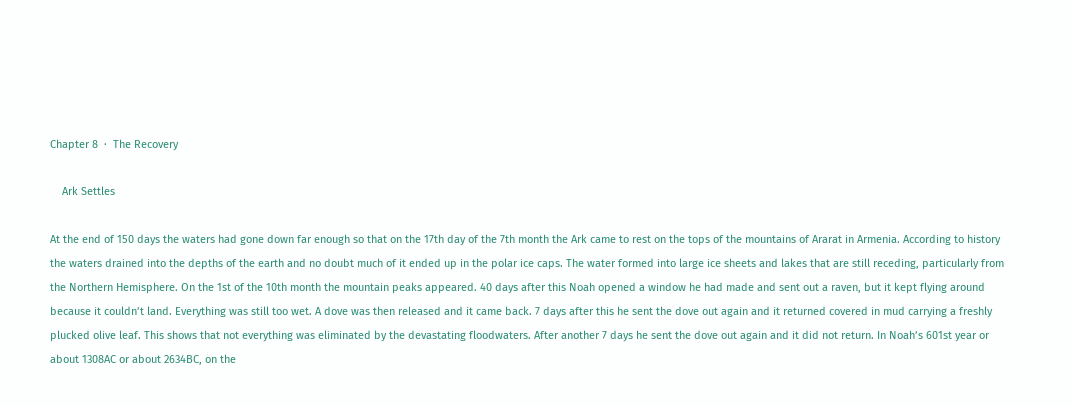Chapter 8  ·  The Recovery

    Ark Settles

At the end of 150 days the waters had gone down far enough so that on the 17th day of the 7th month the Ark came to rest on the tops of the mountains of Ararat in Armenia. According to history the waters drained into the depths of the earth and no doubt much of it ended up in the polar ice caps. The water formed into large ice sheets and lakes that are still receding, particularly from the Northern Hemisphere. On the 1st of the 10th month the mountain peaks appeared. 40 days after this Noah opened a window he had made and sent out a raven, but it kept flying around because it couldn’t land. Everything was still too wet. A dove was then released and it came back. 7 days after this he sent the dove out again and it returned covered in mud carrying a freshly plucked olive leaf. This shows that not everything was eliminated by the devastating floodwaters. After another 7 days he sent the dove out again and it did not return. In Noah’s 601st year or about 1308AC or about 2634BC, on the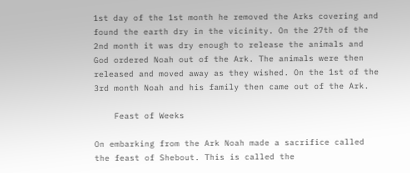1st day of the 1st month he removed the Arks covering and found the earth dry in the vicinity. On the 27th of the 2nd month it was dry enough to release the animals and God ordered Noah out of the Ark. The animals were then released and moved away as they wished. On the 1st of the 3rd month Noah and his family then came out of the Ark.

    Feast of Weeks

On embarking from the Ark Noah made a sacrifice called the feast of Shebout. This is called the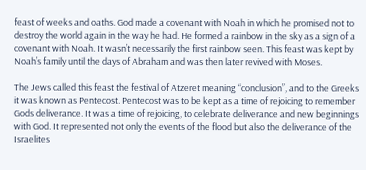feast of weeks and oaths. God made a covenant with Noah in which he promised not to destroy the world again in the way he had. He formed a rainbow in the sky as a sign of a covenant with Noah. It wasn’t necessarily the first rainbow seen. This feast was kept by Noah’s family until the days of Abraham and was then later revived with Moses.

The Jews called this feast the festival of Atzeret meaning “conclusion”, and to the Greeks it was known as Pentecost. Pentecost was to be kept as a time of rejoicing to remember Gods deliverance. It was a time of rejoicing, to celebrate deliverance and new beginnings with God. It represented not only the events of the flood but also the deliverance of the Israelites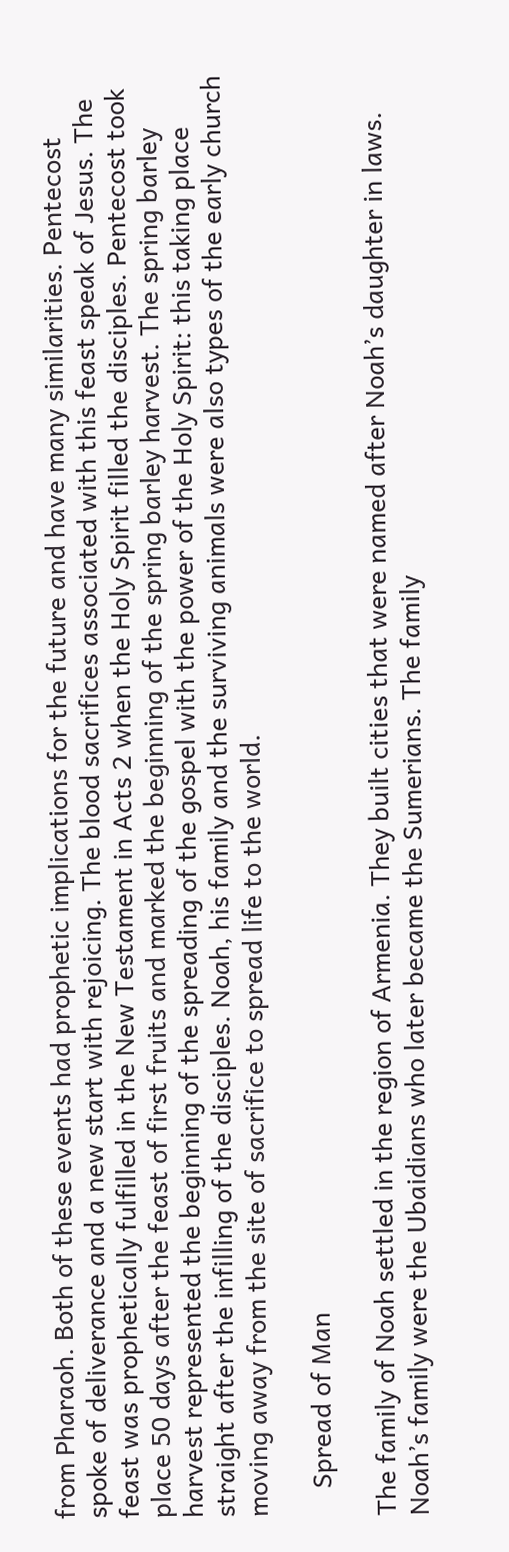from Pharaoh. Both of these events had prophetic implications for the future and have many similarities. Pentecost spoke of deliverance and a new start with rejoicing. The blood sacrifices associated with this feast speak of Jesus. The feast was prophetically fulfilled in the New Testament in Acts 2 when the Holy Spirit filled the disciples. Pentecost took place 50 days after the feast of first fruits and marked the beginning of the spring barley harvest. The spring barley harvest represented the beginning of the spreading of the gospel with the power of the Holy Spirit: this taking place straight after the infilling of the disciples. Noah, his family and the surviving animals were also types of the early church moving away from the site of sacrifice to spread life to the world.

    Spread of Man

The family of Noah settled in the region of Armenia. They built cities that were named after Noah’s daughter in laws. Noah’s family were the Ubaidians who later became the Sumerians. The family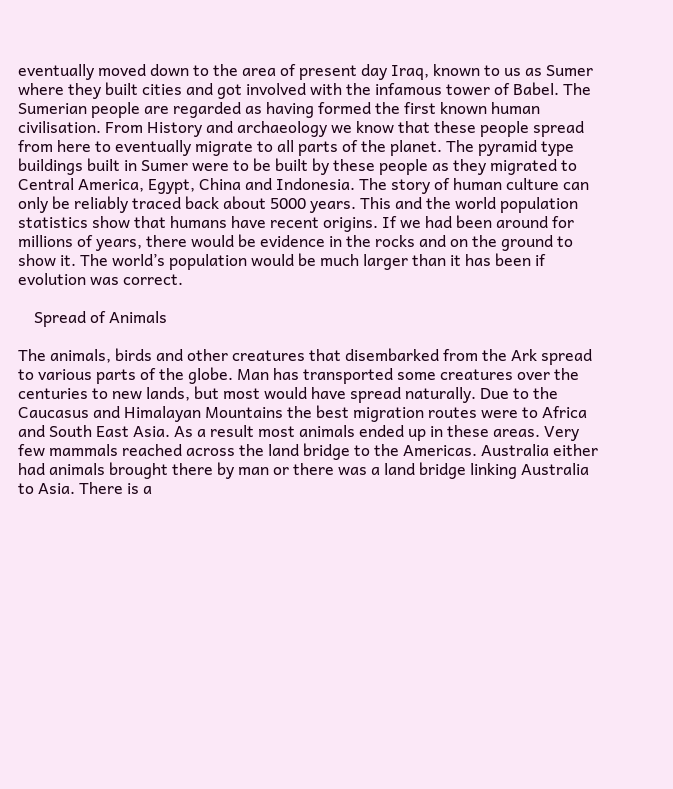eventually moved down to the area of present day Iraq, known to us as Sumer where they built cities and got involved with the infamous tower of Babel. The Sumerian people are regarded as having formed the first known human civilisation. From History and archaeology we know that these people spread from here to eventually migrate to all parts of the planet. The pyramid type buildings built in Sumer were to be built by these people as they migrated to Central America, Egypt, China and Indonesia. The story of human culture can only be reliably traced back about 5000 years. This and the world population statistics show that humans have recent origins. If we had been around for millions of years, there would be evidence in the rocks and on the ground to show it. The world’s population would be much larger than it has been if evolution was correct.

    Spread of Animals

The animals, birds and other creatures that disembarked from the Ark spread to various parts of the globe. Man has transported some creatures over the centuries to new lands, but most would have spread naturally. Due to the Caucasus and Himalayan Mountains the best migration routes were to Africa and South East Asia. As a result most animals ended up in these areas. Very few mammals reached across the land bridge to the Americas. Australia either had animals brought there by man or there was a land bridge linking Australia to Asia. There is a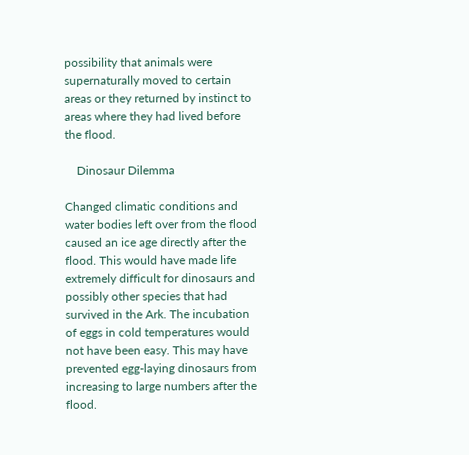possibility that animals were supernaturally moved to certain areas or they returned by instinct to areas where they had lived before the flood.

    Dinosaur Dilemma

Changed climatic conditions and water bodies left over from the flood caused an ice age directly after the flood. This would have made life extremely difficult for dinosaurs and possibly other species that had survived in the Ark. The incubation of eggs in cold temperatures would not have been easy. This may have prevented egg-laying dinosaurs from increasing to large numbers after the flood.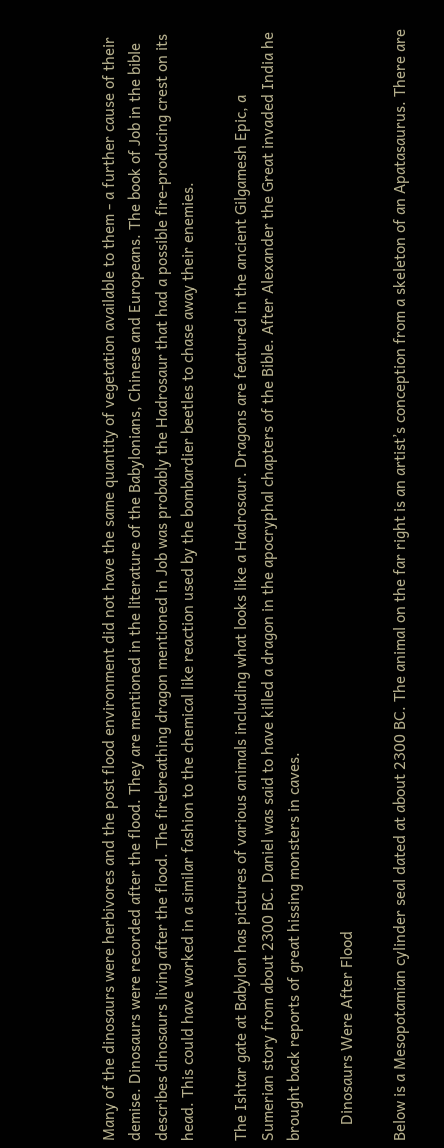Many of the dinosaurs were herbivores and the post flood environment did not have the same quantity of vegetation available to them - a further cause of their demise. Dinosaurs were recorded after the flood. They are mentioned in the literature of the Babylonians, Chinese and Europeans. The book of Job in the bible describes dinosaurs living after the flood. The firebreathing dragon mentioned in Job was probably the Hadrosaur that had a possible fire-producing crest on its head. This could have worked in a similar fashion to the chemical like reaction used by the bombardier beetles to chase away their enemies.

The Ishtar gate at Babylon has pictures of various animals including what looks like a Hadrosaur. Dragons are featured in the ancient Gilgamesh Epic, a Sumerian story from about 2300 BC. Daniel was said to have killed a dragon in the apocryphal chapters of the Bible. After Alexander the Great invaded India he brought back reports of great hissing monsters in caves.

    Dinosaurs Were After Flood

Below is a Mesopotamian cylinder seal dated at about 2300 BC. The animal on the far right is an artist’s conception from a skeleton of an Apatasaurus. There are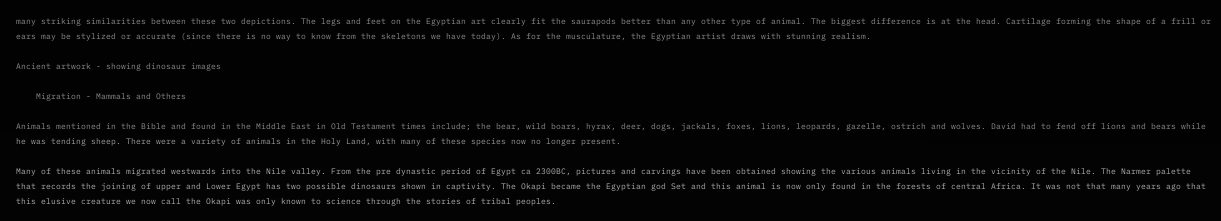many striking similarities between these two depictions. The legs and feet on the Egyptian art clearly fit the saurapods better than any other type of animal. The biggest difference is at the head. Cartilage forming the shape of a frill or ears may be stylized or accurate (since there is no way to know from the skeletons we have today). As for the musculature, the Egyptian artist draws with stunning realism.

Ancient artwork - showing dinosaur images

    Migration - Mammals and Others

Animals mentioned in the Bible and found in the Middle East in Old Testament times include; the bear, wild boars, hyrax, deer, dogs, jackals, foxes, lions, leopards, gazelle, ostrich and wolves. David had to fend off lions and bears while he was tending sheep. There were a variety of animals in the Holy Land, with many of these species now no longer present.

Many of these animals migrated westwards into the Nile valley. From the pre dynastic period of Egypt ca 2300BC, pictures and carvings have been obtained showing the various animals living in the vicinity of the Nile. The Narmer palette that records the joining of upper and Lower Egypt has two possible dinosaurs shown in captivity. The Okapi became the Egyptian god Set and this animal is now only found in the forests of central Africa. It was not that many years ago that this elusive creature we now call the Okapi was only known to science through the stories of tribal peoples.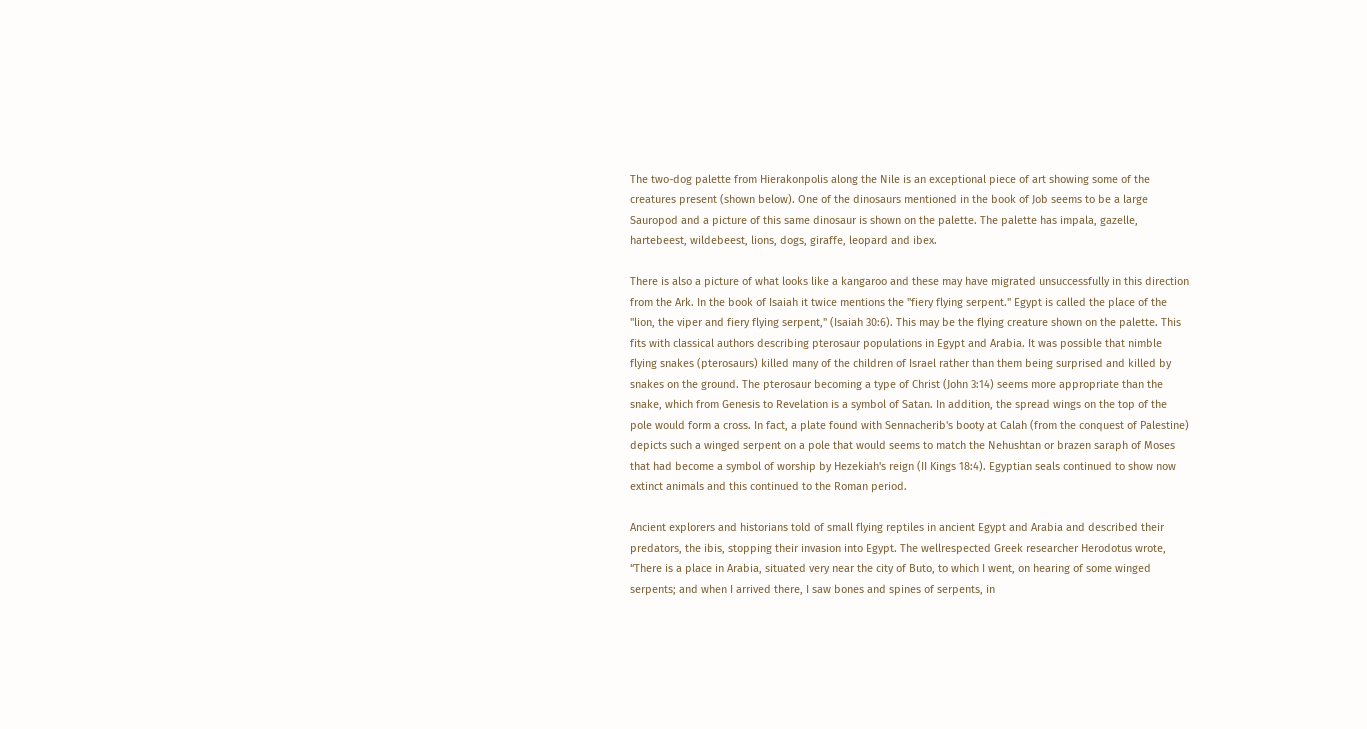The two-dog palette from Hierakonpolis along the Nile is an exceptional piece of art showing some of the creatures present (shown below). One of the dinosaurs mentioned in the book of Job seems to be a large Sauropod and a picture of this same dinosaur is shown on the palette. The palette has impala, gazelle, hartebeest, wildebeest, lions, dogs, giraffe, leopard and ibex.

There is also a picture of what looks like a kangaroo and these may have migrated unsuccessfully in this direction from the Ark. In the book of Isaiah it twice mentions the "fiery flying serpent." Egypt is called the place of the "lion, the viper and fiery flying serpent," (Isaiah 30:6). This may be the flying creature shown on the palette. This fits with classical authors describing pterosaur populations in Egypt and Arabia. It was possible that nimble flying snakes (pterosaurs) killed many of the children of Israel rather than them being surprised and killed by snakes on the ground. The pterosaur becoming a type of Christ (John 3:14) seems more appropriate than the snake, which from Genesis to Revelation is a symbol of Satan. In addition, the spread wings on the top of the pole would form a cross. In fact, a plate found with Sennacherib's booty at Calah (from the conquest of Palestine) depicts such a winged serpent on a pole that would seems to match the Nehushtan or brazen saraph of Moses that had become a symbol of worship by Hezekiah's reign (II Kings 18:4). Egyptian seals continued to show now extinct animals and this continued to the Roman period.

Ancient explorers and historians told of small flying reptiles in ancient Egypt and Arabia and described their predators, the ibis, stopping their invasion into Egypt. The wellrespected Greek researcher Herodotus wrote, “There is a place in Arabia, situated very near the city of Buto, to which I went, on hearing of some winged serpents; and when I arrived there, I saw bones and spines of serpents, in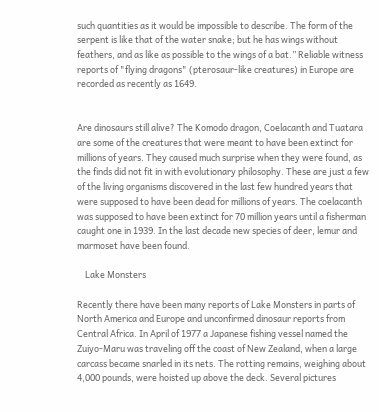such quantities as it would be impossible to describe. The form of the serpent is like that of the water snake; but he has wings without feathers, and as like as possible to the wings of a bat.” Reliable witness reports of "flying dragons" (pterosaur-like creatures) in Europe are recorded as recently as 1649.


Are dinosaurs still alive? The Komodo dragon, Coelacanth and Tuatara are some of the creatures that were meant to have been extinct for millions of years. They caused much surprise when they were found, as the finds did not fit in with evolutionary philosophy. These are just a few of the living organisms discovered in the last few hundred years that were supposed to have been dead for millions of years. The coelacanth was supposed to have been extinct for 70 million years until a fisherman caught one in 1939. In the last decade new species of deer, lemur and marmoset have been found.

    Lake Monsters

Recently there have been many reports of Lake Monsters in parts of North America and Europe and unconfirmed dinosaur reports from Central Africa. In April of 1977 a Japanese fishing vessel named the Zuiyo-Maru was traveling off the coast of New Zealand, when a large carcass became snarled in its nets. The rotting remains, weighing about 4,000 pounds, were hoisted up above the deck. Several pictures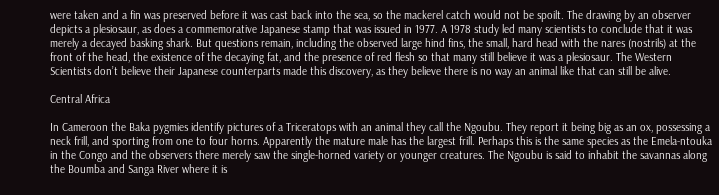were taken and a fin was preserved before it was cast back into the sea, so the mackerel catch would not be spoilt. The drawing by an observer depicts a plesiosaur, as does a commemorative Japanese stamp that was issued in 1977. A 1978 study led many scientists to conclude that it was merely a decayed basking shark. But questions remain, including the observed large hind fins, the small, hard head with the nares (nostrils) at the front of the head, the existence of the decaying fat, and the presence of red flesh so that many still believe it was a plesiosaur. The Western Scientists don’t believe their Japanese counterparts made this discovery, as they believe there is no way an animal like that can still be alive.

Central Africa

In Cameroon the Baka pygmies identify pictures of a Triceratops with an animal they call the Ngoubu. They report it being big as an ox, possessing a neck frill, and sporting from one to four horns. Apparently the mature male has the largest frill. Perhaps this is the same species as the Emela-ntouka in the Congo and the observers there merely saw the single-horned variety or younger creatures. The Ngoubu is said to inhabit the savannas along the Boumba and Sanga River where it is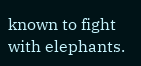known to fight with elephants.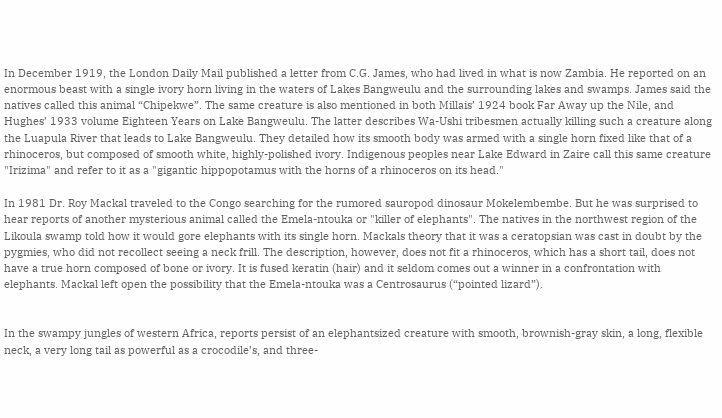In December 1919, the London Daily Mail published a letter from C.G. James, who had lived in what is now Zambia. He reported on an enormous beast with a single ivory horn living in the waters of Lakes Bangweulu and the surrounding lakes and swamps. James said the natives called this animal “Chipekwe”. The same creature is also mentioned in both Millais’ 1924 book Far Away up the Nile, and Hughes’ 1933 volume Eighteen Years on Lake Bangweulu. The latter describes Wa-Ushi tribesmen actually killing such a creature along the Luapula River that leads to Lake Bangweulu. They detailed how its smooth body was armed with a single horn fixed like that of a rhinoceros, but composed of smooth white, highly-polished ivory. Indigenous peoples near Lake Edward in Zaire call this same creature "Irizima" and refer to it as a "gigantic hippopotamus with the horns of a rhinoceros on its head."

In 1981 Dr. Roy Mackal traveled to the Congo searching for the rumored sauropod dinosaur Mokelembembe. But he was surprised to hear reports of another mysterious animal called the Emela-ntouka or "killer of elephants". The natives in the northwest region of the Likoula swamp told how it would gore elephants with its single horn. Mackals theory that it was a ceratopsian was cast in doubt by the pygmies, who did not recollect seeing a neck frill. The description, however, does not fit a rhinoceros, which has a short tail, does not have a true horn composed of bone or ivory. It is fused keratin (hair) and it seldom comes out a winner in a confrontation with elephants. Mackal left open the possibility that the Emela-ntouka was a Centrosaurus (“pointed lizard”).


In the swampy jungles of western Africa, reports persist of an elephantsized creature with smooth, brownish-gray skin, a long, flexible neck, a very long tail as powerful as a crocodile’s, and three-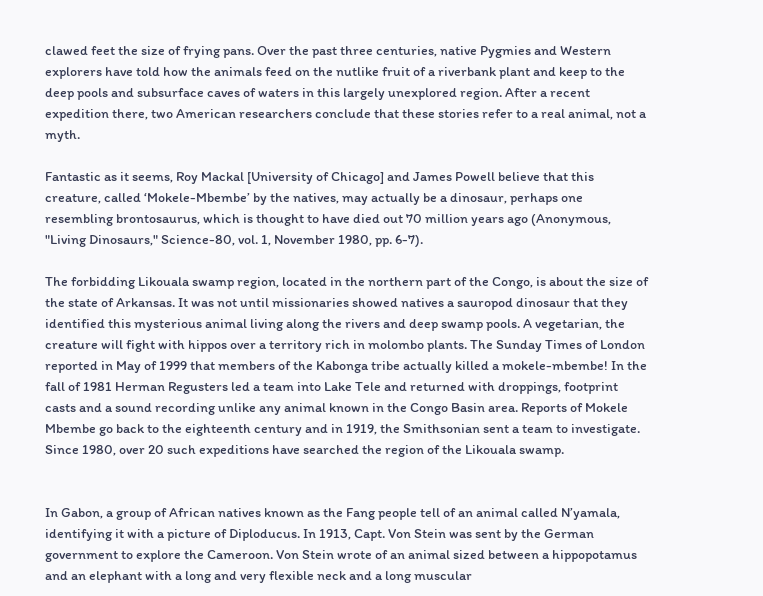clawed feet the size of frying pans. Over the past three centuries, native Pygmies and Western explorers have told how the animals feed on the nutlike fruit of a riverbank plant and keep to the deep pools and subsurface caves of waters in this largely unexplored region. After a recent expedition there, two American researchers conclude that these stories refer to a real animal, not a myth.

Fantastic as it seems, Roy Mackal [University of Chicago] and James Powell believe that this creature, called ‘Mokele-Mbembe’ by the natives, may actually be a dinosaur, perhaps one resembling brontosaurus, which is thought to have died out 70 million years ago (Anonymous, "Living Dinosaurs," Science-80, vol. 1, November 1980, pp. 6-7).

The forbidding Likouala swamp region, located in the northern part of the Congo, is about the size of the state of Arkansas. It was not until missionaries showed natives a sauropod dinosaur that they identified this mysterious animal living along the rivers and deep swamp pools. A vegetarian, the creature will fight with hippos over a territory rich in molombo plants. The Sunday Times of London reported in May of 1999 that members of the Kabonga tribe actually killed a mokele-mbembe! In the fall of 1981 Herman Regusters led a team into Lake Tele and returned with droppings, footprint casts and a sound recording unlike any animal known in the Congo Basin area. Reports of Mokele Mbembe go back to the eighteenth century and in 1919, the Smithsonian sent a team to investigate. Since 1980, over 20 such expeditions have searched the region of the Likouala swamp.


In Gabon, a group of African natives known as the Fang people tell of an animal called N’yamala, identifying it with a picture of Diploducus. In 1913, Capt. Von Stein was sent by the German government to explore the Cameroon. Von Stein wrote of an animal sized between a hippopotamus and an elephant with a long and very flexible neck and a long muscular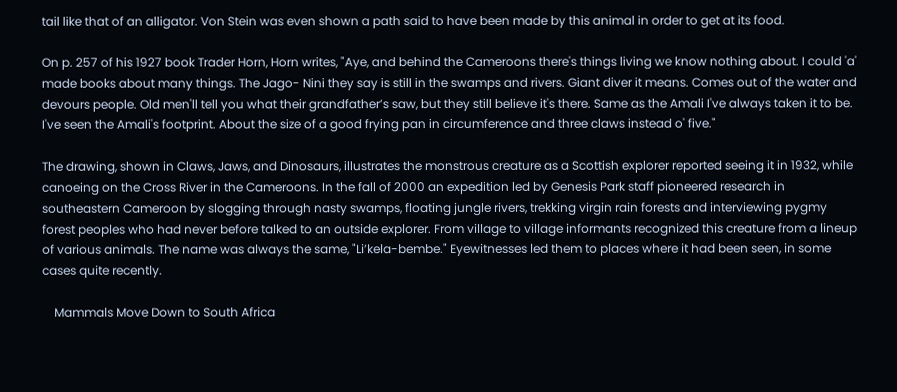tail like that of an alligator. Von Stein was even shown a path said to have been made by this animal in order to get at its food.

On p. 257 of his 1927 book Trader Horn, Horn writes, "Aye, and behind the Cameroons there's things living we know nothing about. I could 'a' made books about many things. The Jago- Nini they say is still in the swamps and rivers. Giant diver it means. Comes out of the water and devours people. Old men'll tell you what their grandfather’s saw, but they still believe it's there. Same as the Amali I've always taken it to be. I've seen the Amali's footprint. About the size of a good frying pan in circumference and three claws instead o' five."

The drawing, shown in Claws, Jaws, and Dinosaurs, illustrates the monstrous creature as a Scottish explorer reported seeing it in 1932, while canoeing on the Cross River in the Cameroons. In the fall of 2000 an expedition led by Genesis Park staff pioneered research in southeastern Cameroon by slogging through nasty swamps, floating jungle rivers, trekking virgin rain forests and interviewing pygmy forest peoples who had never before talked to an outside explorer. From village to village informants recognized this creature from a lineup of various animals. The name was always the same, "Li’kela-bembe." Eyewitnesses led them to places where it had been seen, in some cases quite recently.

    Mammals Move Down to South Africa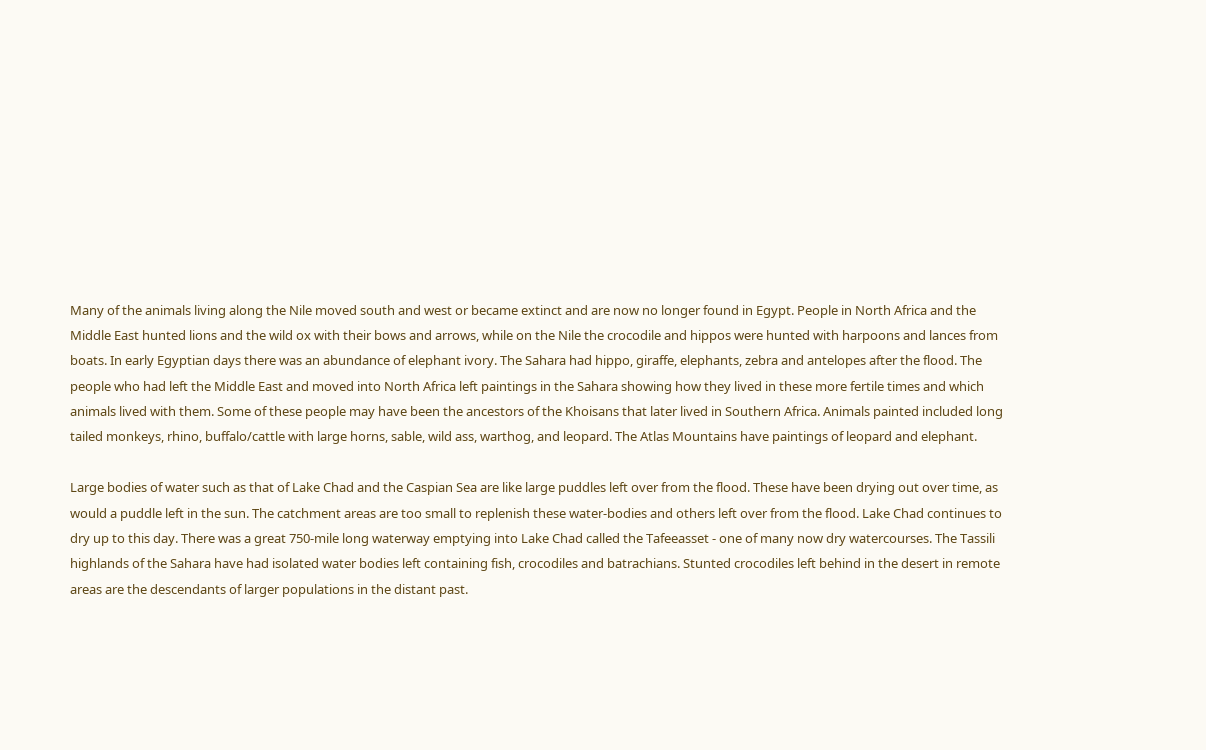Many of the animals living along the Nile moved south and west or became extinct and are now no longer found in Egypt. People in North Africa and the Middle East hunted lions and the wild ox with their bows and arrows, while on the Nile the crocodile and hippos were hunted with harpoons and lances from boats. In early Egyptian days there was an abundance of elephant ivory. The Sahara had hippo, giraffe, elephants, zebra and antelopes after the flood. The people who had left the Middle East and moved into North Africa left paintings in the Sahara showing how they lived in these more fertile times and which animals lived with them. Some of these people may have been the ancestors of the Khoisans that later lived in Southern Africa. Animals painted included long tailed monkeys, rhino, buffalo/cattle with large horns, sable, wild ass, warthog, and leopard. The Atlas Mountains have paintings of leopard and elephant.

Large bodies of water such as that of Lake Chad and the Caspian Sea are like large puddles left over from the flood. These have been drying out over time, as would a puddle left in the sun. The catchment areas are too small to replenish these water-bodies and others left over from the flood. Lake Chad continues to dry up to this day. There was a great 750-mile long waterway emptying into Lake Chad called the Tafeeasset - one of many now dry watercourses. The Tassili highlands of the Sahara have had isolated water bodies left containing fish, crocodiles and batrachians. Stunted crocodiles left behind in the desert in remote areas are the descendants of larger populations in the distant past.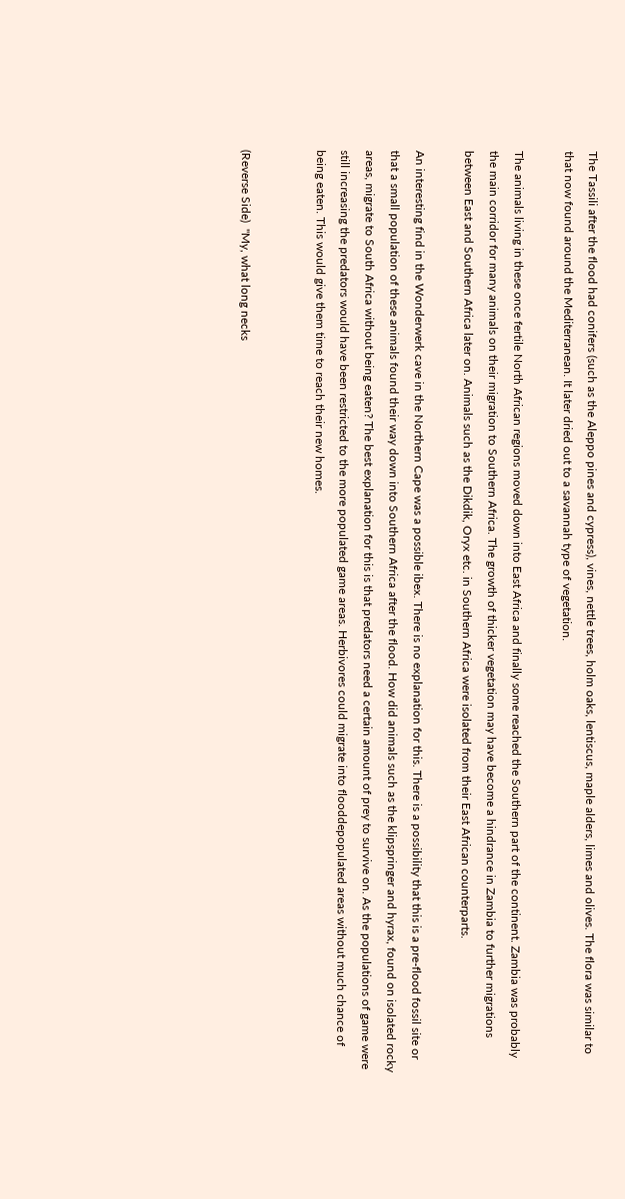The Tassili after the flood had conifers (such as the Aleppo pines and cypress), vines, nettle trees, holm oaks, lentiscus, maple alders, limes and olives. The flora was similar to that now found around the Mediterranean. It later dried out to a savannah type of vegetation.

The animals living in these once fertile North African regions moved down into East Africa and finally some reached the Southern part of the continent. Zambia was probably the main corridor for many animals on their migration to Southern Africa. The growth of thicker vegetation may have become a hindrance in Zambia to further migrations between East and Southern Africa later on. Animals such as the Dikdik, Oryx etc. in Southern Africa were isolated from their East African counterparts.

An interesting find in the Wonderwerk cave in the Northern Cape was a possible ibex. There is no explanation for this. There is a possibility that this is a pre-flood fossil site or that a small population of these animals found their way down into Southern Africa after the flood. How did animals such as the klipspringer and hyrax, found on isolated rocky areas, migrate to South Africa without being eaten? The best explanation for this is that predators need a certain amount of prey to survive on. As the populations of game were still increasing the predators would have been restricted to the more populated game areas. Herbivores could migrate into flooddepopulated areas without much chance of being eaten. This would give them time to reach their new homes.


(Reverse Side)  "My, what long necks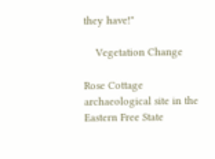they have!"

    Vegetation Change

Rose Cottage archaeological site in the Eastern Free State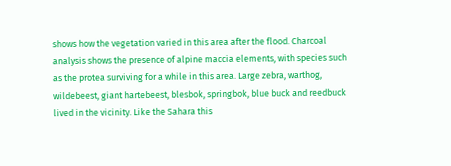shows how the vegetation varied in this area after the flood. Charcoal analysis shows the presence of alpine maccia elements, with species such as the protea surviving for a while in this area. Large zebra, warthog, wildebeest, giant hartebeest, blesbok, springbok, blue buck and reedbuck lived in the vicinity. Like the Sahara this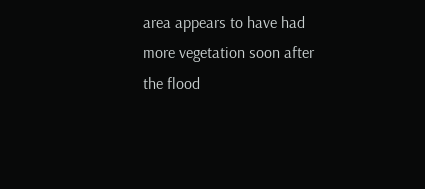area appears to have had more vegetation soon after the flood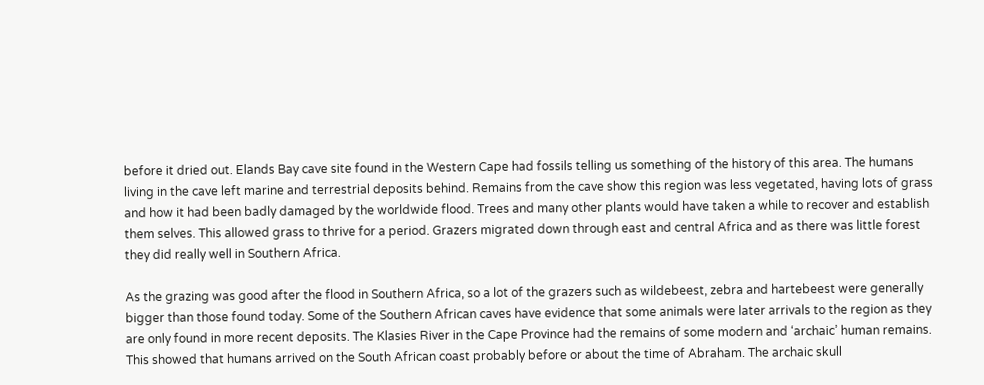before it dried out. Elands Bay cave site found in the Western Cape had fossils telling us something of the history of this area. The humans living in the cave left marine and terrestrial deposits behind. Remains from the cave show this region was less vegetated, having lots of grass and how it had been badly damaged by the worldwide flood. Trees and many other plants would have taken a while to recover and establish them selves. This allowed grass to thrive for a period. Grazers migrated down through east and central Africa and as there was little forest they did really well in Southern Africa.

As the grazing was good after the flood in Southern Africa, so a lot of the grazers such as wildebeest, zebra and hartebeest were generally bigger than those found today. Some of the Southern African caves have evidence that some animals were later arrivals to the region as they are only found in more recent deposits. The Klasies River in the Cape Province had the remains of some modern and ‘archaic’ human remains. This showed that humans arrived on the South African coast probably before or about the time of Abraham. The archaic skull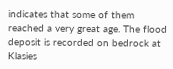indicates that some of them reached a very great age. The flood deposit is recorded on bedrock at Klasies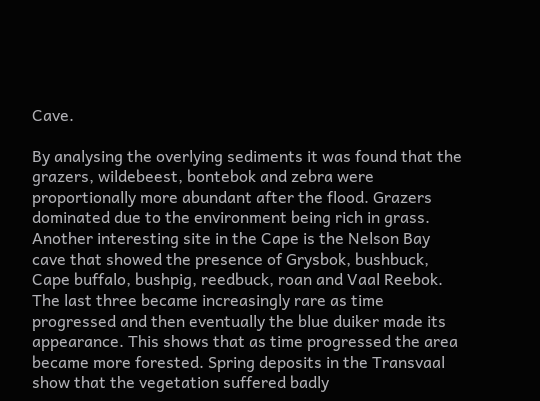Cave.

By analysing the overlying sediments it was found that the grazers, wildebeest, bontebok and zebra were proportionally more abundant after the flood. Grazers dominated due to the environment being rich in grass. Another interesting site in the Cape is the Nelson Bay cave that showed the presence of Grysbok, bushbuck, Cape buffalo, bushpig, reedbuck, roan and Vaal Reebok. The last three became increasingly rare as time progressed and then eventually the blue duiker made its appearance. This shows that as time progressed the area became more forested. Spring deposits in the Transvaal show that the vegetation suffered badly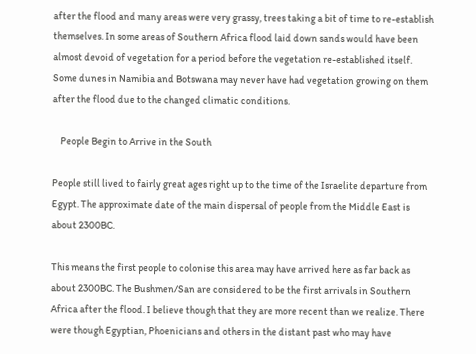after the flood and many areas were very grassy, trees taking a bit of time to re-establish themselves. In some areas of Southern Africa flood laid down sands would have been almost devoid of vegetation for a period before the vegetation re-established itself. Some dunes in Namibia and Botswana may never have had vegetation growing on them after the flood due to the changed climatic conditions.

    People Begin to Arrive in the South

People still lived to fairly great ages right up to the time of the Israelite departure from Egypt. The approximate date of the main dispersal of people from the Middle East is about 2300BC.

This means the first people to colonise this area may have arrived here as far back as about 2300BC. The Bushmen/San are considered to be the first arrivals in Southern Africa after the flood. I believe though that they are more recent than we realize. There were though Egyptian, Phoenicians and others in the distant past who may have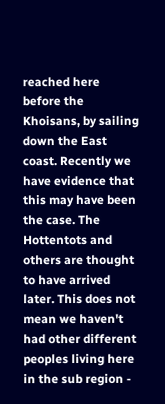reached here before the Khoisans, by sailing down the East coast. Recently we have evidence that this may have been the case. The Hottentots and others are thought to have arrived later. This does not mean we haven't had other different peoples living here in the sub region -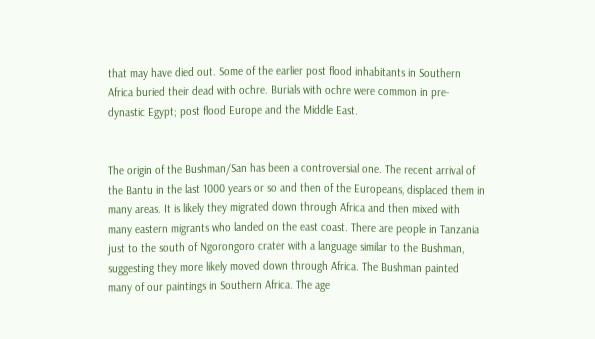that may have died out. Some of the earlier post flood inhabitants in Southern Africa buried their dead with ochre. Burials with ochre were common in pre-dynastic Egypt; post flood Europe and the Middle East.


The origin of the Bushman/San has been a controversial one. The recent arrival of the Bantu in the last 1000 years or so and then of the Europeans, displaced them in many areas. It is likely they migrated down through Africa and then mixed with many eastern migrants who landed on the east coast. There are people in Tanzania just to the south of Ngorongoro crater with a language similar to the Bushman, suggesting they more likely moved down through Africa. The Bushman painted many of our paintings in Southern Africa. The age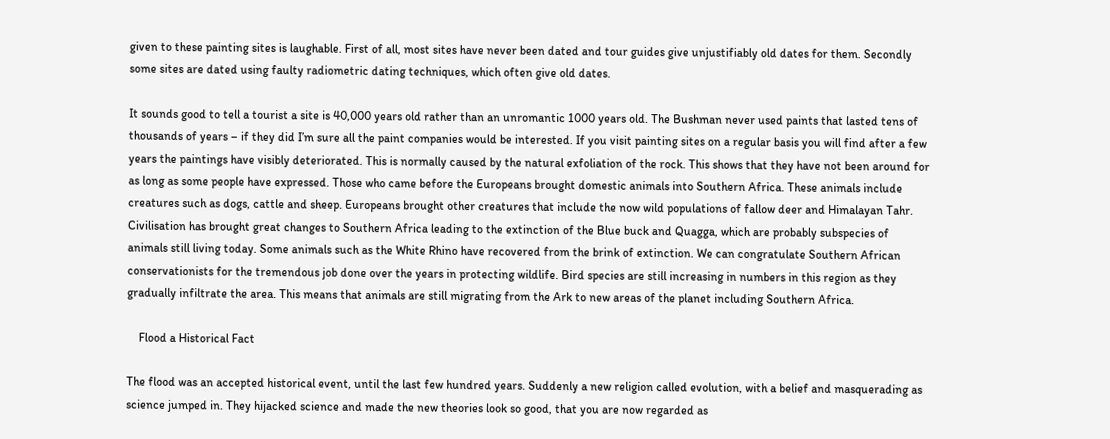given to these painting sites is laughable. First of all, most sites have never been dated and tour guides give unjustifiably old dates for them. Secondly some sites are dated using faulty radiometric dating techniques, which often give old dates.

It sounds good to tell a tourist a site is 40,000 years old rather than an unromantic 1000 years old. The Bushman never used paints that lasted tens of thousands of years – if they did I’m sure all the paint companies would be interested. If you visit painting sites on a regular basis you will find after a few years the paintings have visibly deteriorated. This is normally caused by the natural exfoliation of the rock. This shows that they have not been around for as long as some people have expressed. Those who came before the Europeans brought domestic animals into Southern Africa. These animals include creatures such as dogs, cattle and sheep. Europeans brought other creatures that include the now wild populations of fallow deer and Himalayan Tahr. Civilisation has brought great changes to Southern Africa leading to the extinction of the Blue buck and Quagga, which are probably subspecies of animals still living today. Some animals such as the White Rhino have recovered from the brink of extinction. We can congratulate Southern African conservationists for the tremendous job done over the years in protecting wildlife. Bird species are still increasing in numbers in this region as they gradually infiltrate the area. This means that animals are still migrating from the Ark to new areas of the planet including Southern Africa.

    Flood a Historical Fact

The flood was an accepted historical event, until the last few hundred years. Suddenly a new religion called evolution, with a belief and masquerading as science jumped in. They hijacked science and made the new theories look so good, that you are now regarded as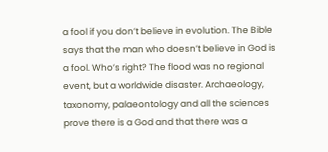a fool if you don’t believe in evolution. The Bible says that the man who doesn’t believe in God is a fool. Who’s right? The flood was no regional event, but a worldwide disaster. Archaeology, taxonomy, palaeontology and all the sciences prove there is a God and that there was a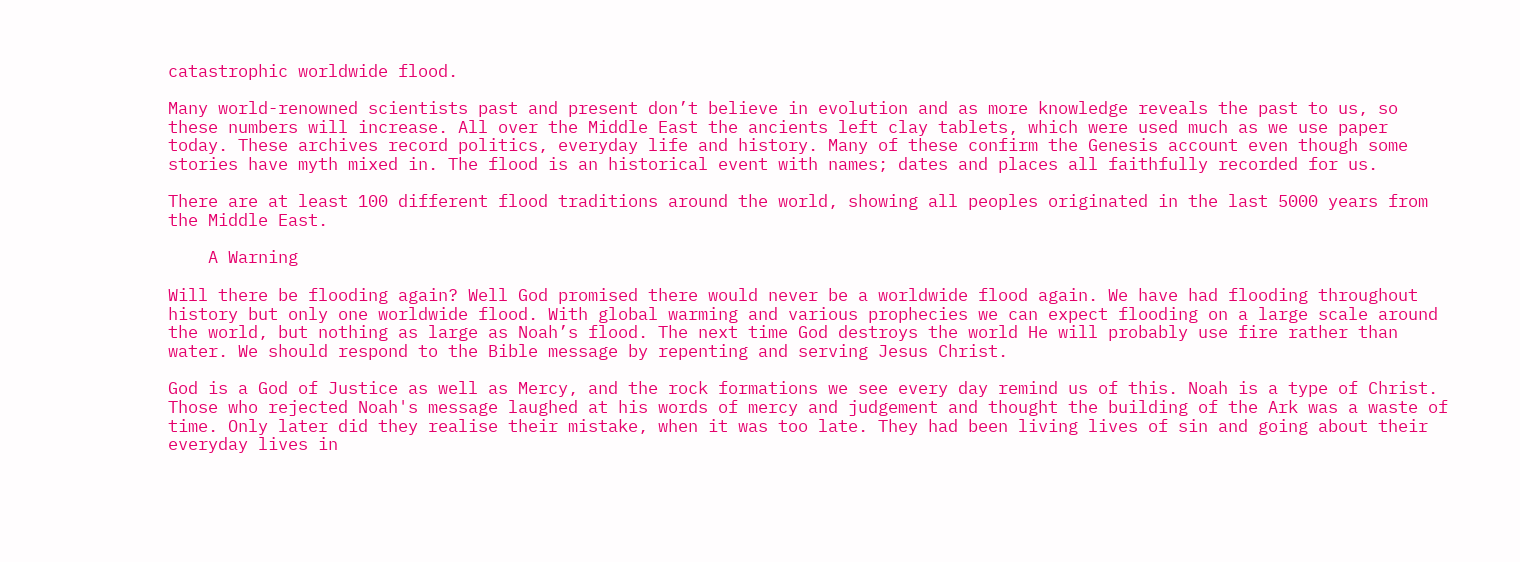catastrophic worldwide flood.

Many world-renowned scientists past and present don’t believe in evolution and as more knowledge reveals the past to us, so these numbers will increase. All over the Middle East the ancients left clay tablets, which were used much as we use paper today. These archives record politics, everyday life and history. Many of these confirm the Genesis account even though some stories have myth mixed in. The flood is an historical event with names; dates and places all faithfully recorded for us.

There are at least 100 different flood traditions around the world, showing all peoples originated in the last 5000 years from the Middle East.

    A Warning

Will there be flooding again? Well God promised there would never be a worldwide flood again. We have had flooding throughout history but only one worldwide flood. With global warming and various prophecies we can expect flooding on a large scale around the world, but nothing as large as Noah’s flood. The next time God destroys the world He will probably use fire rather than water. We should respond to the Bible message by repenting and serving Jesus Christ.

God is a God of Justice as well as Mercy, and the rock formations we see every day remind us of this. Noah is a type of Christ. Those who rejected Noah's message laughed at his words of mercy and judgement and thought the building of the Ark was a waste of time. Only later did they realise their mistake, when it was too late. They had been living lives of sin and going about their everyday lives in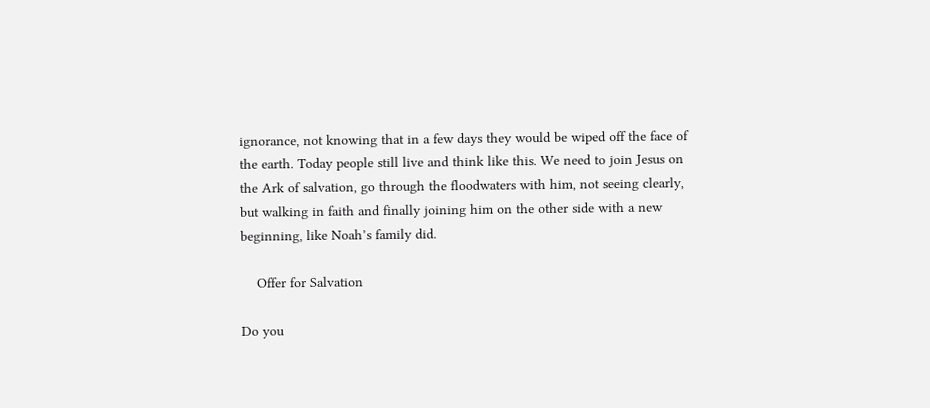ignorance, not knowing that in a few days they would be wiped off the face of the earth. Today people still live and think like this. We need to join Jesus on the Ark of salvation, go through the floodwaters with him, not seeing clearly, but walking in faith and finally joining him on the other side with a new beginning, like Noah’s family did.

    Offer for Salvation

Do you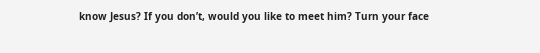know Jesus? If you don’t, would you like to meet him? Turn your face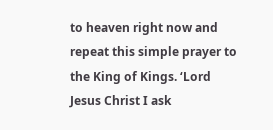to heaven right now and repeat this simple prayer to the King of Kings. ‘Lord Jesus Christ I ask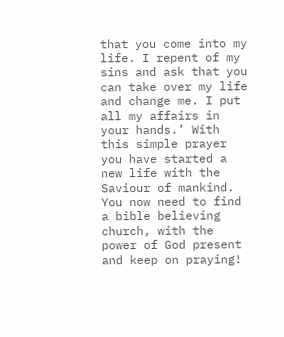that you come into my life. I repent of my sins and ask that you can take over my life and change me. I put all my affairs in your hands.’ With this simple prayer you have started a new life with the Saviour of mankind. You now need to find a bible believing church, with the power of God present and keep on praying!